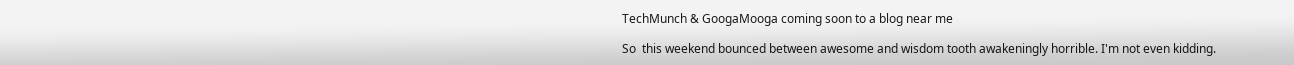TechMunch & GoogaMooga coming soon to a blog near me

So  this weekend bounced between awesome and wisdom tooth awakeningly horrible. I'm not even kidding.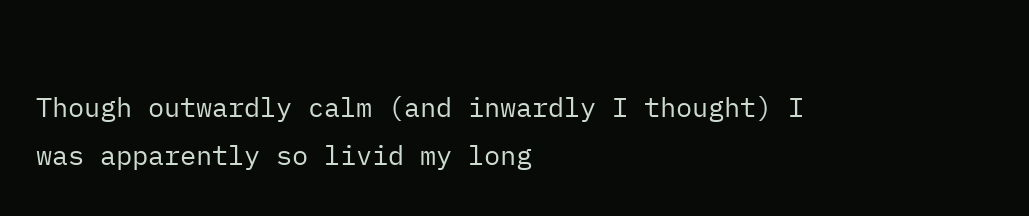Though outwardly calm (and inwardly I thought) I was apparently so livid my long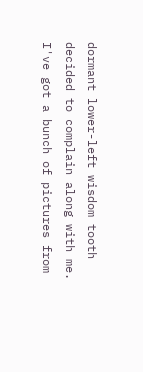dormant lower-left wisdom tooth decided to complain along with me. I've got a bunch of pictures from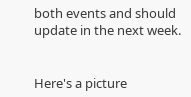both events and should update in the next week.


Here's a picture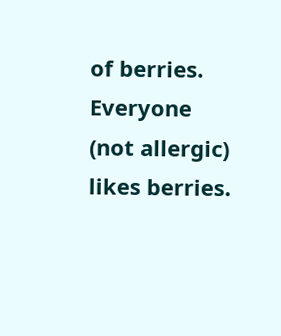of berries. Everyone (not allergic) likes berries.